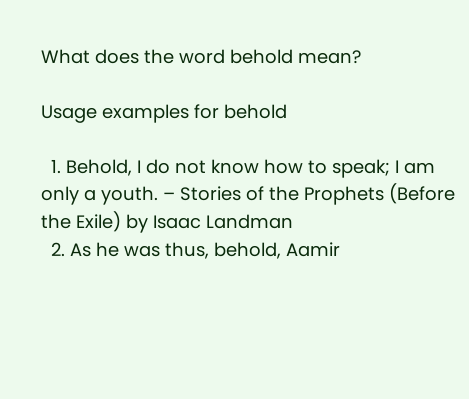What does the word behold mean?

Usage examples for behold

  1. Behold, I do not know how to speak; I am only a youth. – Stories of the Prophets (Before the Exile) by Isaac Landman
  2. As he was thus, behold, Aamir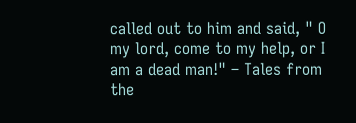called out to him and said, " O my lord, come to my help, or I am a dead man!" – Tales from the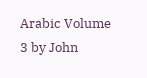Arabic Volume 3 by John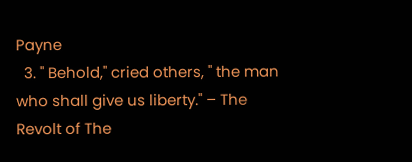Payne
  3. " Behold," cried others, " the man who shall give us liberty." – The Revolt of The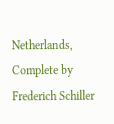Netherlands, Complete by Frederich Schiller